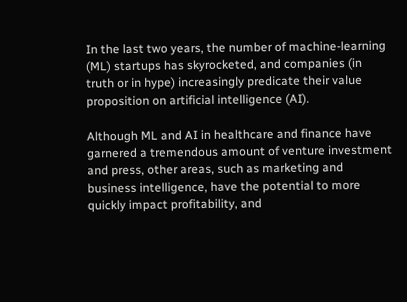In the last two years, the number of machine-learning (ML) startups has skyrocketed, and companies (in truth or in hype) increasingly predicate their value proposition on artificial intelligence (AI).

Although ML and AI in healthcare and finance have garnered a tremendous amount of venture investment and press, other areas, such as marketing and business intelligence, have the potential to more quickly impact profitability, and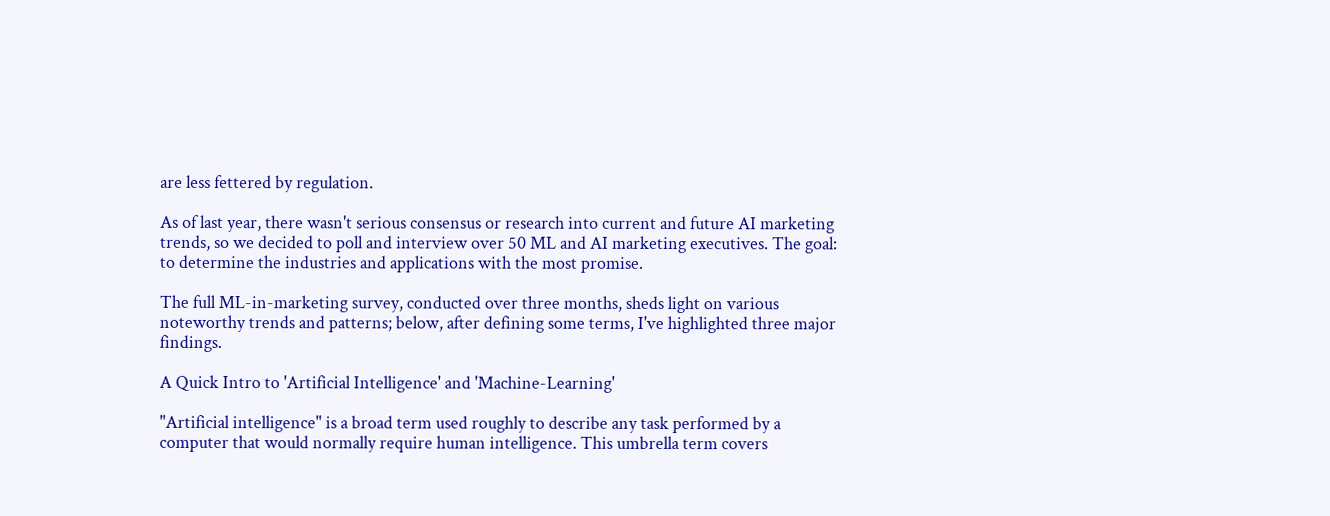are less fettered by regulation.

As of last year, there wasn't serious consensus or research into current and future AI marketing trends, so we decided to poll and interview over 50 ML and AI marketing executives. The goal: to determine the industries and applications with the most promise.

The full ML-in-marketing survey, conducted over three months, sheds light on various noteworthy trends and patterns; below, after defining some terms, I've highlighted three major findings.

A Quick Intro to 'Artificial Intelligence' and 'Machine-Learning'

"Artificial intelligence" is a broad term used roughly to describe any task performed by a computer that would normally require human intelligence. This umbrella term covers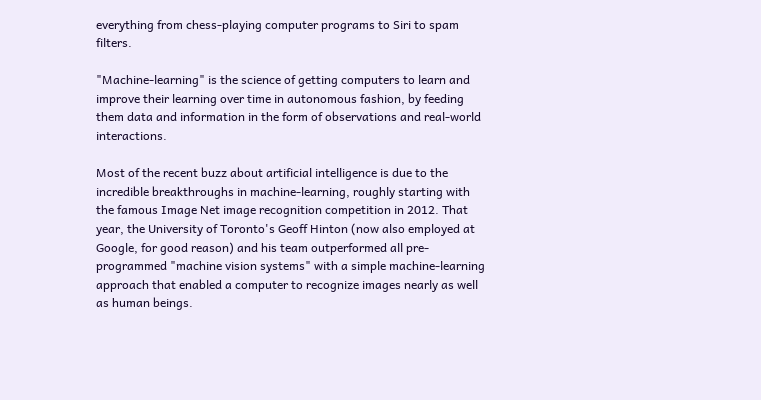everything from chess-playing computer programs to Siri to spam filters.

"Machine-learning" is the science of getting computers to learn and improve their learning over time in autonomous fashion, by feeding them data and information in the form of observations and real-world interactions.

Most of the recent buzz about artificial intelligence is due to the incredible breakthroughs in machine-learning, roughly starting with the famous Image Net image recognition competition in 2012. That year, the University of Toronto's Geoff Hinton (now also employed at Google, for good reason) and his team outperformed all pre-programmed "machine vision systems" with a simple machine-learning approach that enabled a computer to recognize images nearly as well as human beings.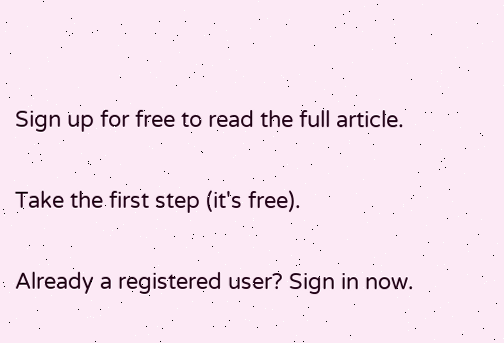Sign up for free to read the full article.

Take the first step (it's free).

Already a registered user? Sign in now.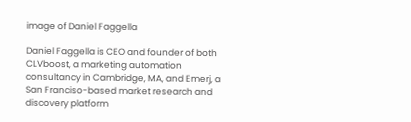image of Daniel Faggella

Daniel Faggella is CEO and founder of both CLVboost, a marketing automation consultancy in Cambridge, MA, and Emerj, a San Franciso-based market research and discovery platform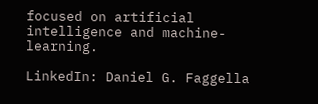focused on artificial intelligence and machine-learning.

LinkedIn: Daniel G. Faggella